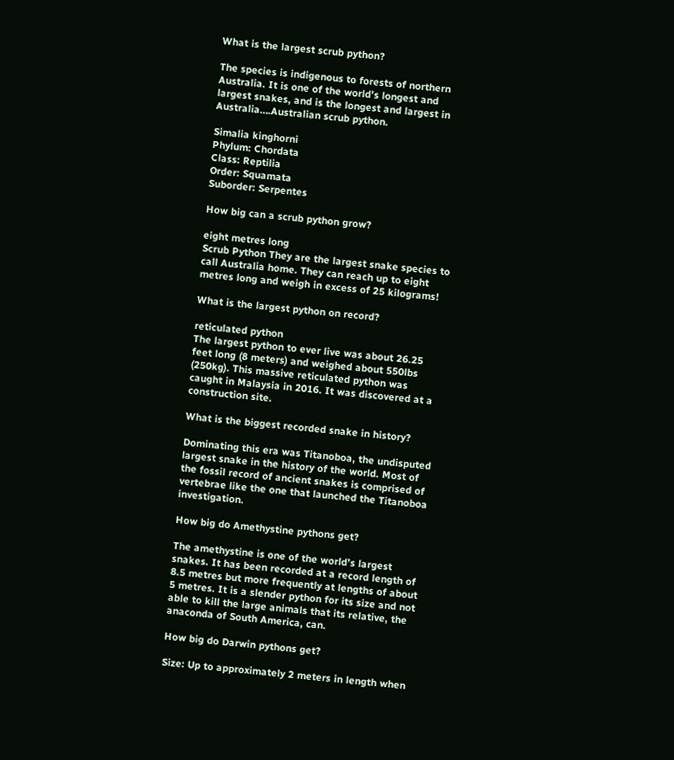What is the largest scrub python?

The species is indigenous to forests of northern Australia. It is one of the world’s longest and largest snakes, and is the longest and largest in Australia….Australian scrub python.

Simalia kinghorni
Phylum: Chordata
Class: Reptilia
Order: Squamata
Suborder: Serpentes

How big can a scrub python grow?

eight metres long
Scrub Python They are the largest snake species to call Australia home. They can reach up to eight metres long and weigh in excess of 25 kilograms!

What is the largest python on record?

reticulated python
The largest python to ever live was about 26.25 feet long (8 meters) and weighed about 550lbs (250kg). This massive reticulated python was caught in Malaysia in 2016. It was discovered at a construction site.

What is the biggest recorded snake in history?

Dominating this era was Titanoboa, the undisputed largest snake in the history of the world. Most of the fossil record of ancient snakes is comprised of vertebrae like the one that launched the Titanoboa investigation.

How big do Amethystine pythons get?

The amethystine is one of the world’s largest snakes. It has been recorded at a record length of 8.5 metres but more frequently at lengths of about 5 metres. It is a slender python for its size and not able to kill the large animals that its relative, the anaconda of South America, can.

How big do Darwin pythons get?

Size: Up to approximately 2 meters in length when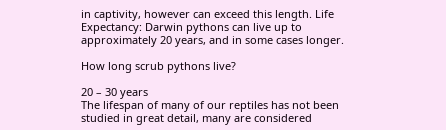in captivity, however can exceed this length. Life Expectancy: Darwin pythons can live up to approximately 20 years, and in some cases longer.

How long scrub pythons live?

20 – 30 years
The lifespan of many of our reptiles has not been studied in great detail, many are considered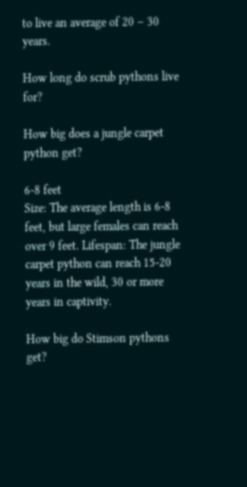to live an average of 20 – 30 years.

How long do scrub pythons live for?

How big does a jungle carpet python get?

6-8 feet
Size: The average length is 6-8 feet, but large females can reach over 9 feet. Lifespan: The jungle carpet python can reach 15-20 years in the wild, 30 or more years in captivity.

How big do Stimson pythons get?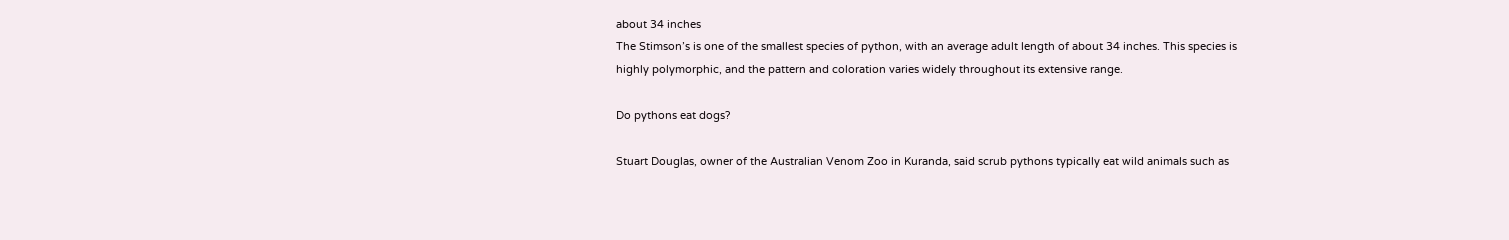about 34 inches
The Stimson’s is one of the smallest species of python, with an average adult length of about 34 inches. This species is highly polymorphic, and the pattern and coloration varies widely throughout its extensive range.

Do pythons eat dogs?

Stuart Douglas, owner of the Australian Venom Zoo in Kuranda, said scrub pythons typically eat wild animals such as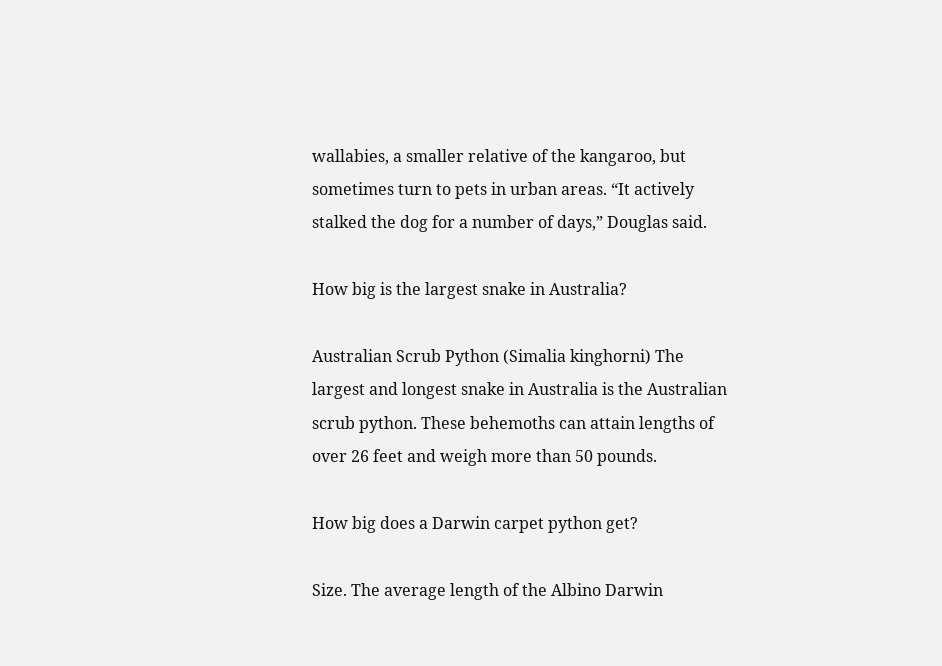wallabies, a smaller relative of the kangaroo, but sometimes turn to pets in urban areas. “It actively stalked the dog for a number of days,” Douglas said.

How big is the largest snake in Australia?

Australian Scrub Python (Simalia kinghorni) The largest and longest snake in Australia is the Australian scrub python. These behemoths can attain lengths of over 26 feet and weigh more than 50 pounds.

How big does a Darwin carpet python get?

Size. The average length of the Albino Darwin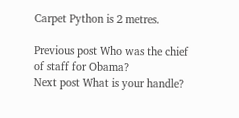Carpet Python is 2 metres.

Previous post Who was the chief of staff for Obama?
Next post What is your handle?